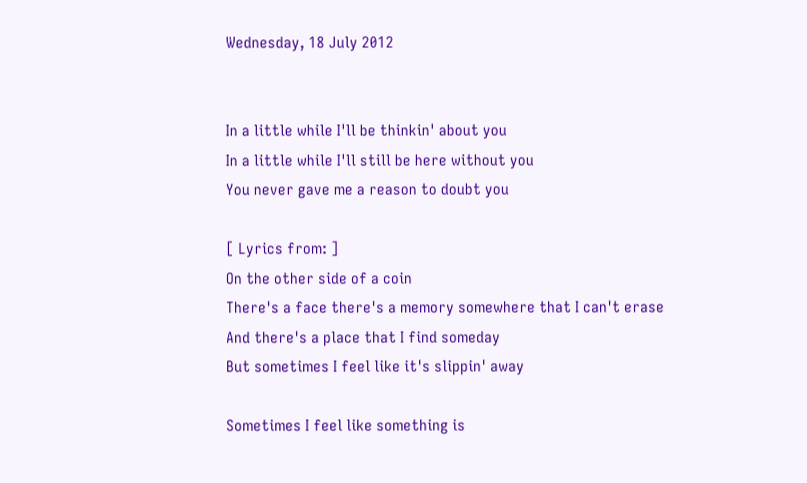Wednesday, 18 July 2012


In a little while I'll be thinkin' about you
In a little while I'll still be here without you
You never gave me a reason to doubt you

[ Lyrics from: ]
On the other side of a coin
There's a face there's a memory somewhere that I can't erase
And there's a place that I find someday
But sometimes I feel like it's slippin' away

Sometimes I feel like something is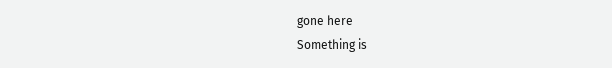gone here
Something is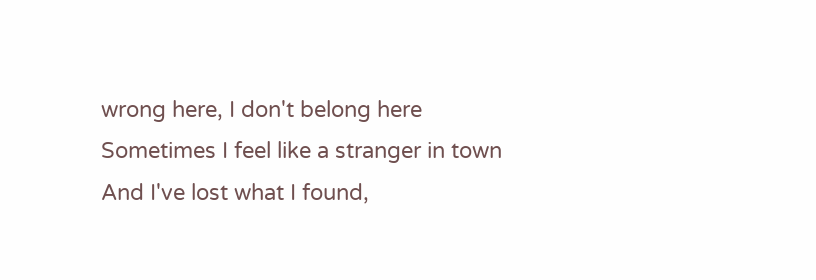wrong here, I don't belong here
Sometimes I feel like a stranger in town
And I've lost what I found,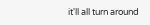it'll all turn around